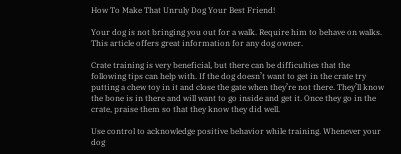How To Make That Unruly Dog Your Best Friend!

Your dog is not bringing you out for a walk. Require him to behave on walks. This article offers great information for any dog owner.

Crate training is very beneficial, but there can be difficulties that the following tips can help with. If the dog doesn’t want to get in the crate try putting a chew toy in it and close the gate when they’re not there. They’ll know the bone is in there and will want to go inside and get it. Once they go in the crate, praise them so that they know they did well.

Use control to acknowledge positive behavior while training. Whenever your dog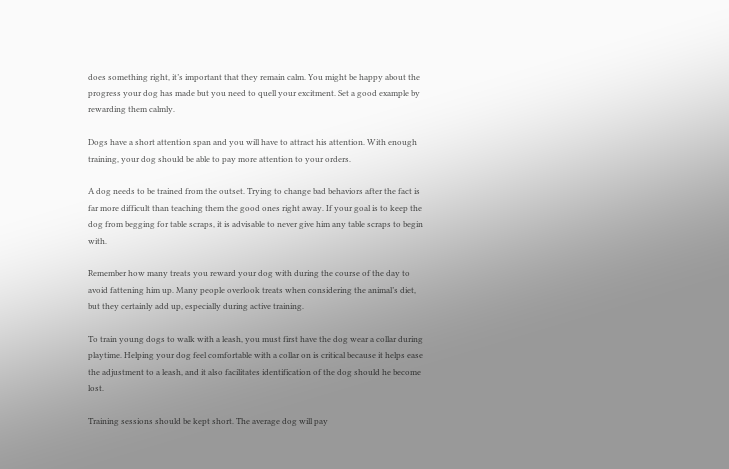does something right, it’s important that they remain calm. You might be happy about the progress your dog has made but you need to quell your excitment. Set a good example by rewarding them calmly.

Dogs have a short attention span and you will have to attract his attention. With enough training, your dog should be able to pay more attention to your orders.

A dog needs to be trained from the outset. Trying to change bad behaviors after the fact is far more difficult than teaching them the good ones right away. If your goal is to keep the dog from begging for table scraps, it is advisable to never give him any table scraps to begin with.

Remember how many treats you reward your dog with during the course of the day to avoid fattening him up. Many people overlook treats when considering the animal’s diet, but they certainly add up, especially during active training.

To train young dogs to walk with a leash, you must first have the dog wear a collar during playtime. Helping your dog feel comfortable with a collar on is critical because it helps ease the adjustment to a leash, and it also facilitates identification of the dog should he become lost.

Training sessions should be kept short. The average dog will pay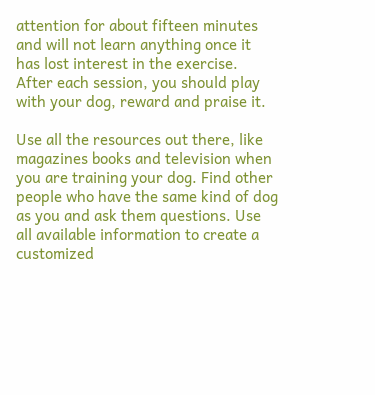attention for about fifteen minutes and will not learn anything once it has lost interest in the exercise. After each session, you should play with your dog, reward and praise it.

Use all the resources out there, like magazines books and television when you are training your dog. Find other people who have the same kind of dog as you and ask them questions. Use all available information to create a customized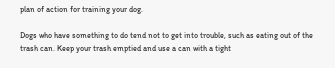plan of action for training your dog.

Dogs who have something to do tend not to get into trouble, such as eating out of the trash can. Keep your trash emptied and use a can with a tight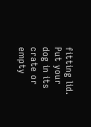fitting lid. Put your dog in its crate or empty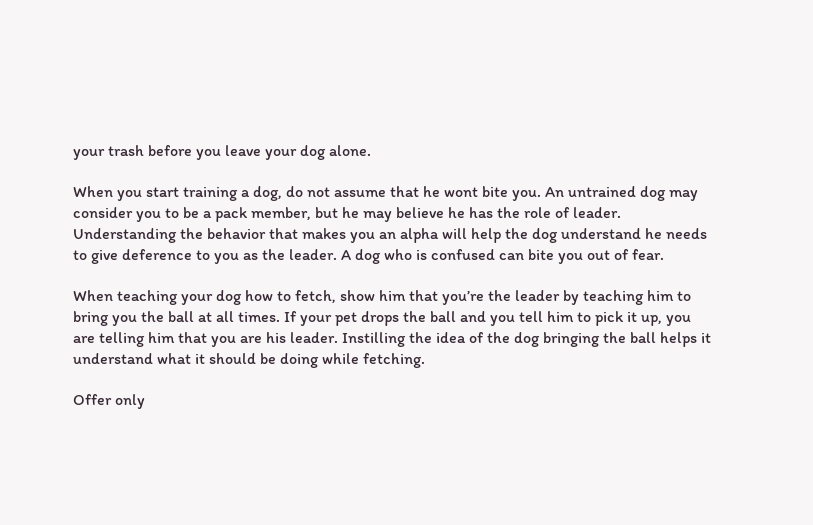your trash before you leave your dog alone.

When you start training a dog, do not assume that he wont bite you. An untrained dog may consider you to be a pack member, but he may believe he has the role of leader. Understanding the behavior that makes you an alpha will help the dog understand he needs to give deference to you as the leader. A dog who is confused can bite you out of fear.

When teaching your dog how to fetch, show him that you’re the leader by teaching him to bring you the ball at all times. If your pet drops the ball and you tell him to pick it up, you are telling him that you are his leader. Instilling the idea of the dog bringing the ball helps it understand what it should be doing while fetching.

Offer only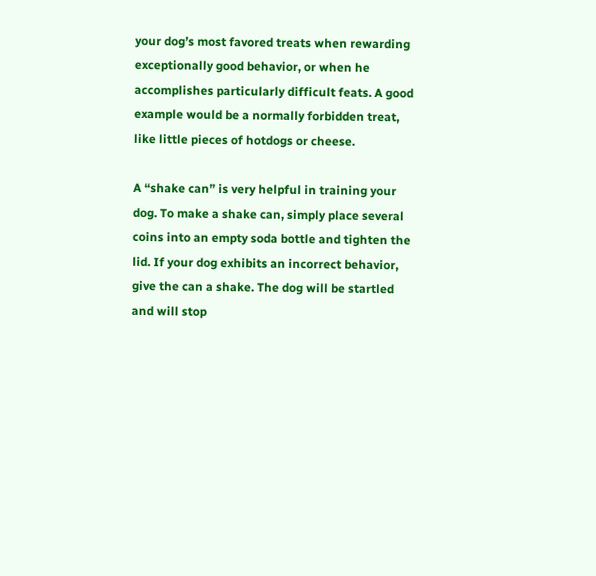your dog’s most favored treats when rewarding exceptionally good behavior, or when he accomplishes particularly difficult feats. A good example would be a normally forbidden treat, like little pieces of hotdogs or cheese.

A “shake can” is very helpful in training your dog. To make a shake can, simply place several coins into an empty soda bottle and tighten the lid. If your dog exhibits an incorrect behavior, give the can a shake. The dog will be startled and will stop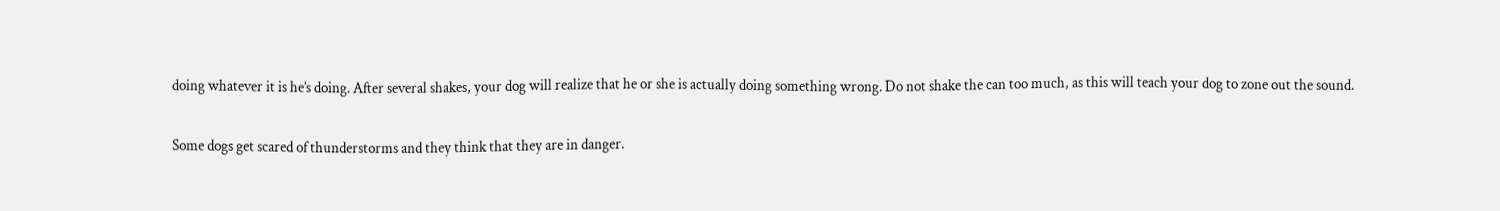doing whatever it is he’s doing. After several shakes, your dog will realize that he or she is actually doing something wrong. Do not shake the can too much, as this will teach your dog to zone out the sound.

Some dogs get scared of thunderstorms and they think that they are in danger.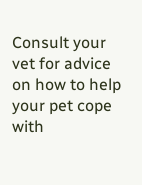Consult your vet for advice on how to help your pet cope with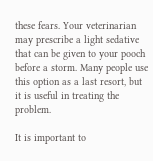these fears. Your veterinarian may prescribe a light sedative that can be given to your pooch before a storm. Many people use this option as a last resort, but it is useful in treating the problem.

It is important to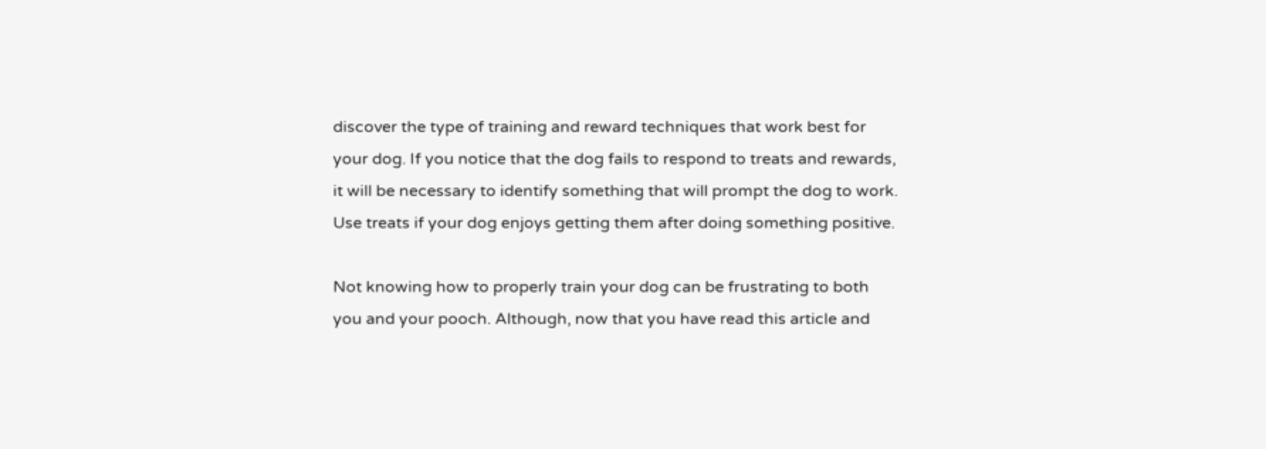discover the type of training and reward techniques that work best for your dog. If you notice that the dog fails to respond to treats and rewards, it will be necessary to identify something that will prompt the dog to work. Use treats if your dog enjoys getting them after doing something positive.

Not knowing how to properly train your dog can be frustrating to both you and your pooch. Although, now that you have read this article and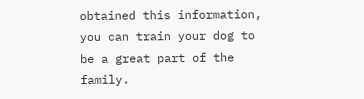obtained this information, you can train your dog to be a great part of the family.